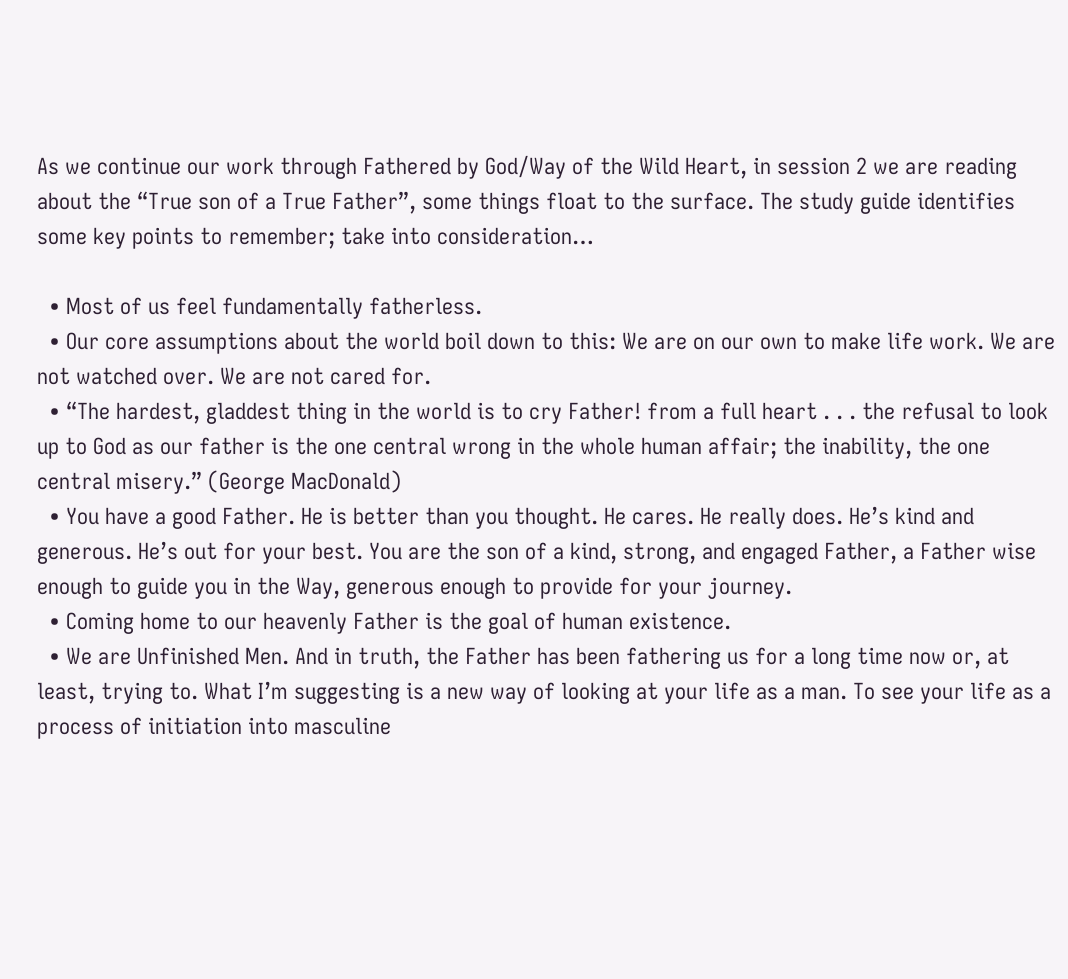As we continue our work through Fathered by God/Way of the Wild Heart, in session 2 we are reading about the “True son of a True Father”, some things float to the surface. The study guide identifies some key points to remember; take into consideration…

  • Most of us feel fundamentally fatherless.
  • Our core assumptions about the world boil down to this: We are on our own to make life work. We are not watched over. We are not cared for.
  • “The hardest, gladdest thing in the world is to cry Father! from a full heart . . . the refusal to look up to God as our father is the one central wrong in the whole human affair; the inability, the one central misery.” (George MacDonald)
  • You have a good Father. He is better than you thought. He cares. He really does. He’s kind and generous. He’s out for your best. You are the son of a kind, strong, and engaged Father, a Father wise enough to guide you in the Way, generous enough to provide for your journey.
  • Coming home to our heavenly Father is the goal of human existence.
  • We are Unfinished Men. And in truth, the Father has been fathering us for a long time now or, at least, trying to. What I’m suggesting is a new way of looking at your life as a man. To see your life as a process of initiation into masculine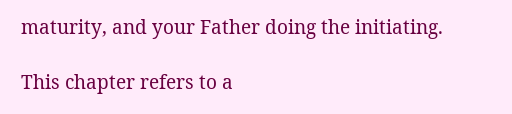maturity, and your Father doing the initiating.

This chapter refers to a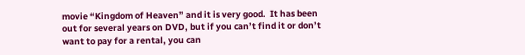movie “Kingdom of Heaven” and it is very good.  It has been out for several years on DVD, but if you can’t find it or don’t want to pay for a rental, you can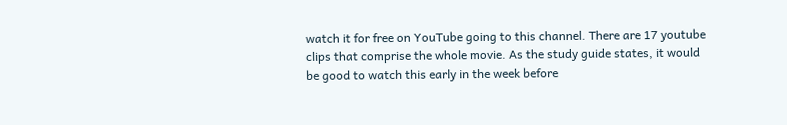watch it for free on YouTube going to this channel. There are 17 youtube clips that comprise the whole movie. As the study guide states, it would be good to watch this early in the week before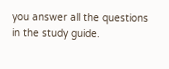you answer all the questions in the study guide.